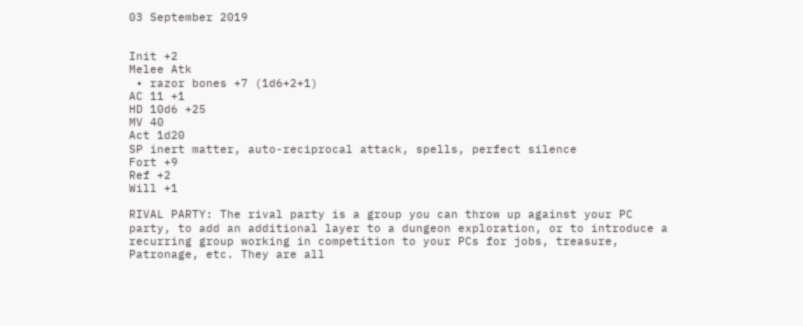03 September 2019


Init +2
Melee Atk
 • razor bones +7 (1d6+2+1)
AC 11 +1
HD 10d6 +25
MV 40
Act 1d20
SP inert matter, auto-reciprocal attack, spells, perfect silence
Fort +9
Ref +2
Will +1

RIVAL PARTY: The rival party is a group you can throw up against your PC party, to add an additional layer to a dungeon exploration, or to introduce a recurring group working in competition to your PCs for jobs, treasure, Patronage, etc. They are all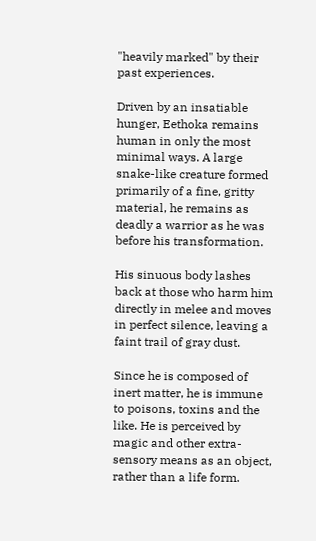"heavily marked" by their past experiences.

Driven by an insatiable hunger, Eethoka remains human in only the most minimal ways. A large snake-like creature formed primarily of a fine, gritty material, he remains as deadly a warrior as he was before his transformation.

His sinuous body lashes back at those who harm him directly in melee and moves in perfect silence, leaving a faint trail of gray dust.

Since he is composed of inert matter, he is immune to poisons, toxins and the like. He is perceived by magic and other extra-sensory means as an object, rather than a life form.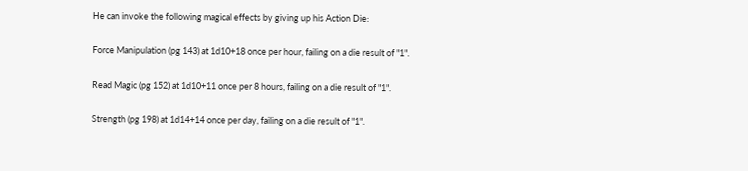He can invoke the following magical effects by giving up his Action Die:

Force Manipulation (pg 143) at 1d10+18 once per hour, failing on a die result of "1".

Read Magic (pg 152) at 1d10+11 once per 8 hours, failing on a die result of "1".

Strength (pg 198) at 1d14+14 once per day, failing on a die result of "1".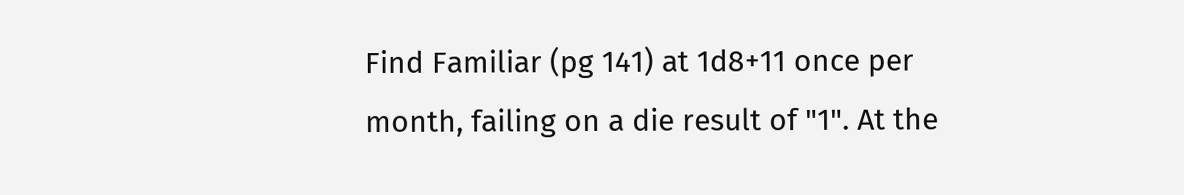Find Familiar (pg 141) at 1d8+11 once per month, failing on a die result of "1". At the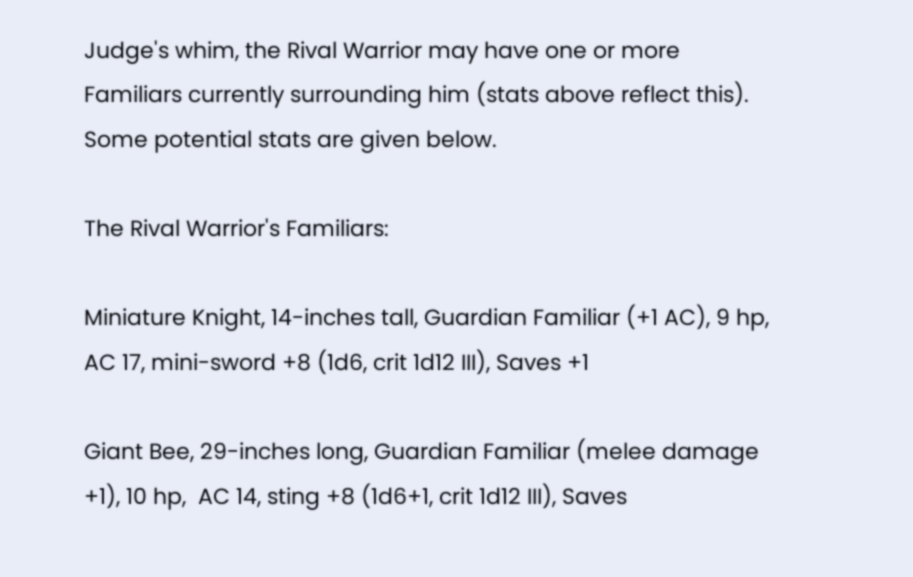Judge's whim, the Rival Warrior may have one or more Familiars currently surrounding him (stats above reflect this). Some potential stats are given below.

The Rival Warrior's Familiars:

Miniature Knight, 14-inches tall, Guardian Familiar (+1 AC), 9 hp, AC 17, mini-sword +8 (1d6, crit 1d12 III), Saves +1

Giant Bee, 29-inches long, Guardian Familiar (melee damage +1), 10 hp,  AC 14, sting +8 (1d6+1, crit 1d12 III), Saves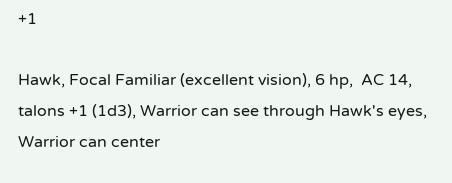+1

Hawk, Focal Familiar (excellent vision), 6 hp,  AC 14, talons +1 (1d3), Warrior can see through Hawk's eyes, Warrior can center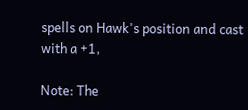spells on Hawk's position and cast with a +1,

Note: The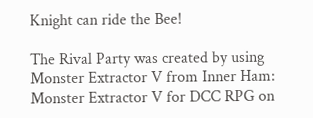Knight can ride the Bee!

The Rival Party was created by using Monster Extractor V from Inner Ham: Monster Extractor V for DCC RPG on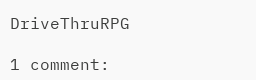DriveThruRPG

1 comment: